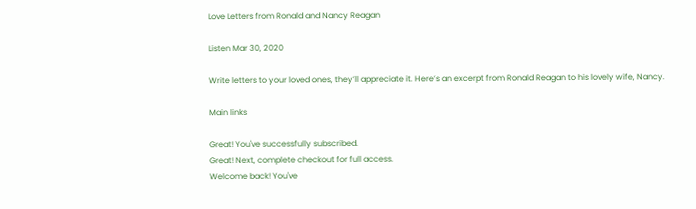Love Letters from Ronald and Nancy Reagan

Listen Mar 30, 2020

Write letters to your loved ones, they’ll appreciate it. Here’s an excerpt from Ronald Reagan to his lovely wife, Nancy.

Main links

Great! You've successfully subscribed.
Great! Next, complete checkout for full access.
Welcome back! You've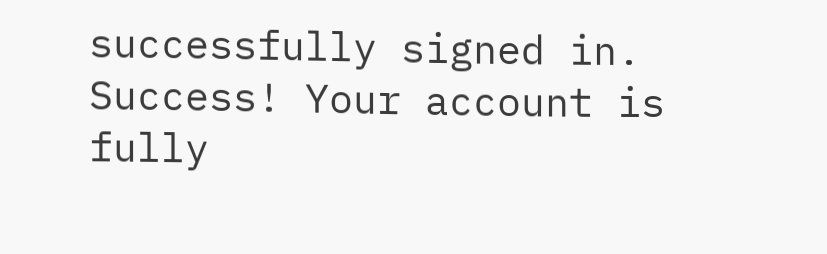successfully signed in.
Success! Your account is fully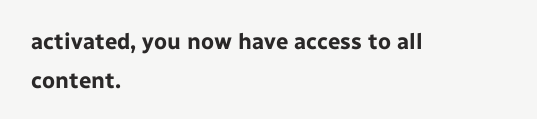activated, you now have access to all content.